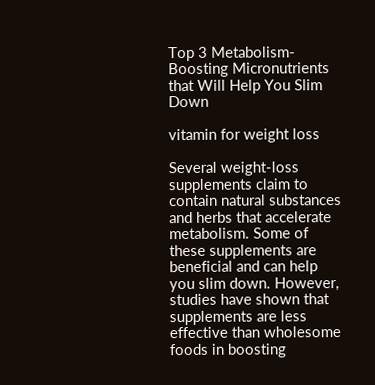Top 3 Metabolism-Boosting Micronutrients that Will Help You Slim Down

vitamin for weight loss

Several weight-loss supplements claim to contain natural substances and herbs that accelerate metabolism. Some of these supplements are beneficial and can help you slim down. However, studies have shown that supplements are less effective than wholesome foods in boosting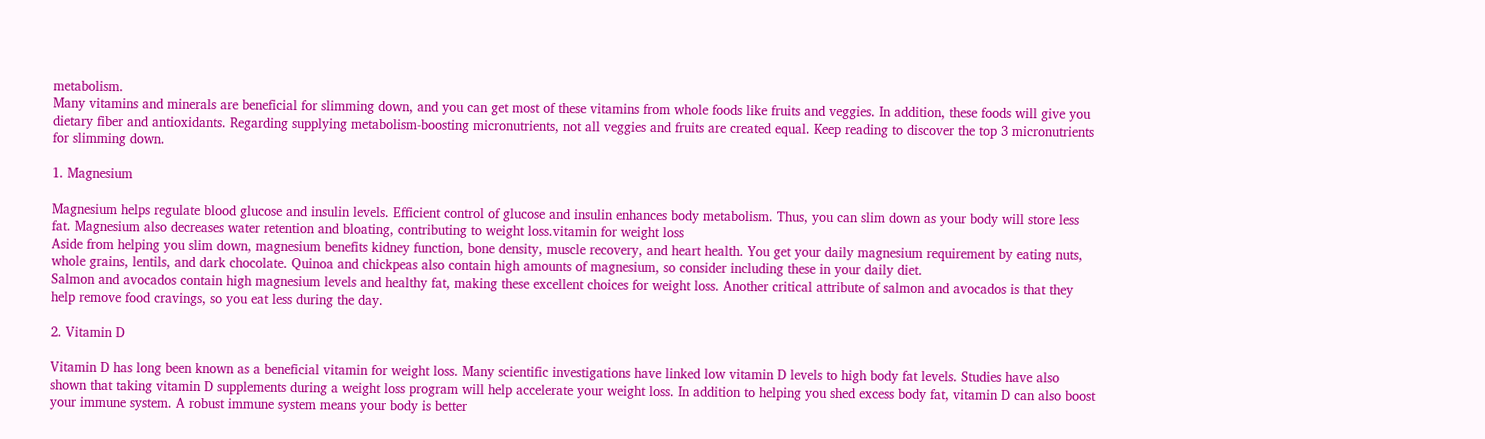metabolism.
Many vitamins and minerals are beneficial for slimming down, and you can get most of these vitamins from whole foods like fruits and veggies. In addition, these foods will give you dietary fiber and antioxidants. Regarding supplying metabolism-boosting micronutrients, not all veggies and fruits are created equal. Keep reading to discover the top 3 micronutrients for slimming down.

1. Magnesium

Magnesium helps regulate blood glucose and insulin levels. Efficient control of glucose and insulin enhances body metabolism. Thus, you can slim down as your body will store less fat. Magnesium also decreases water retention and bloating, contributing to weight loss.vitamin for weight loss
Aside from helping you slim down, magnesium benefits kidney function, bone density, muscle recovery, and heart health. You get your daily magnesium requirement by eating nuts, whole grains, lentils, and dark chocolate. Quinoa and chickpeas also contain high amounts of magnesium, so consider including these in your daily diet.
Salmon and avocados contain high magnesium levels and healthy fat, making these excellent choices for weight loss. Another critical attribute of salmon and avocados is that they help remove food cravings, so you eat less during the day.

2. Vitamin D

Vitamin D has long been known as a beneficial vitamin for weight loss. Many scientific investigations have linked low vitamin D levels to high body fat levels. Studies have also shown that taking vitamin D supplements during a weight loss program will help accelerate your weight loss. In addition to helping you shed excess body fat, vitamin D can also boost your immune system. A robust immune system means your body is better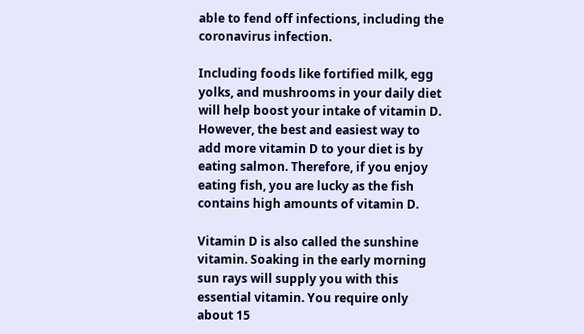able to fend off infections, including the coronavirus infection.

Including foods like fortified milk, egg yolks, and mushrooms in your daily diet will help boost your intake of vitamin D. However, the best and easiest way to add more vitamin D to your diet is by eating salmon. Therefore, if you enjoy eating fish, you are lucky as the fish contains high amounts of vitamin D.

Vitamin D is also called the sunshine vitamin. Soaking in the early morning sun rays will supply you with this essential vitamin. You require only about 15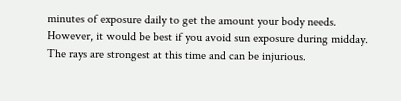minutes of exposure daily to get the amount your body needs. However, it would be best if you avoid sun exposure during midday. The rays are strongest at this time and can be injurious.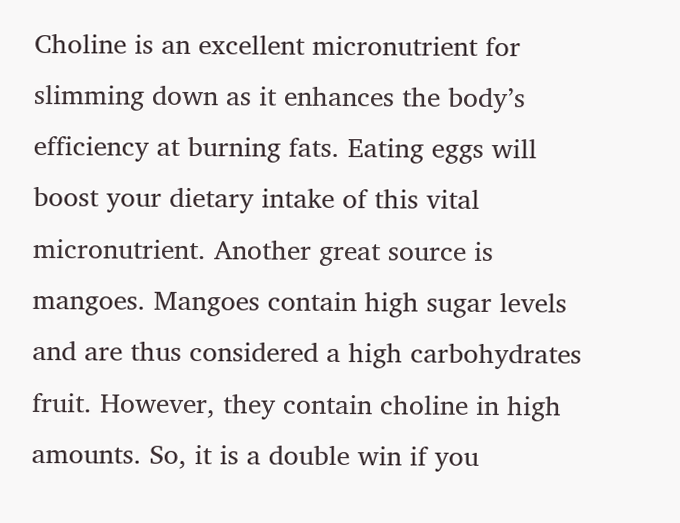Choline is an excellent micronutrient for slimming down as it enhances the body’s efficiency at burning fats. Eating eggs will boost your dietary intake of this vital micronutrient. Another great source is mangoes. Mangoes contain high sugar levels and are thus considered a high carbohydrates fruit. However, they contain choline in high amounts. So, it is a double win if you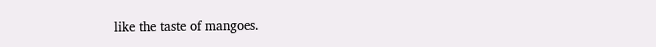like the taste of mangoes.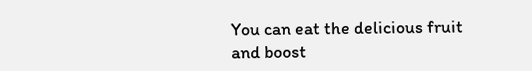You can eat the delicious fruit and boost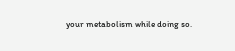your metabolism while doing so.